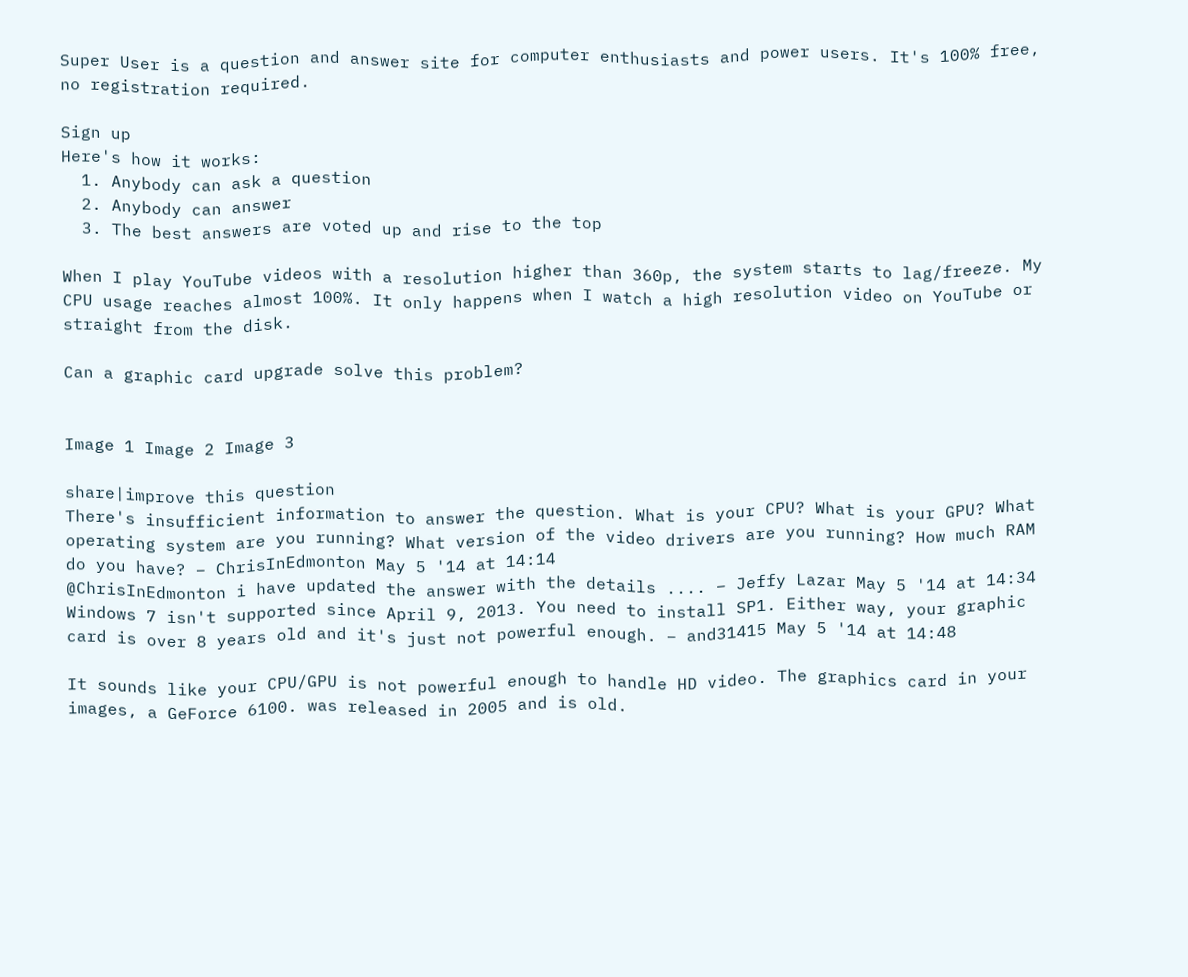Super User is a question and answer site for computer enthusiasts and power users. It's 100% free, no registration required.

Sign up
Here's how it works:
  1. Anybody can ask a question
  2. Anybody can answer
  3. The best answers are voted up and rise to the top

When I play YouTube videos with a resolution higher than 360p, the system starts to lag/freeze. My CPU usage reaches almost 100%. It only happens when I watch a high resolution video on YouTube or straight from the disk.

Can a graphic card upgrade solve this problem?


Image 1 Image 2 Image 3

share|improve this question
There's insufficient information to answer the question. What is your CPU? What is your GPU? What operating system are you running? What version of the video drivers are you running? How much RAM do you have? – ChrisInEdmonton May 5 '14 at 14:14
@ChrisInEdmonton i have updated the answer with the details .... – Jeffy Lazar May 5 '14 at 14:34
Windows 7 isn't supported since April 9, 2013. You need to install SP1. Either way, your graphic card is over 8 years old and it's just not powerful enough. – and31415 May 5 '14 at 14:48

It sounds like your CPU/GPU is not powerful enough to handle HD video. The graphics card in your images, a GeForce 6100. was released in 2005 and is old.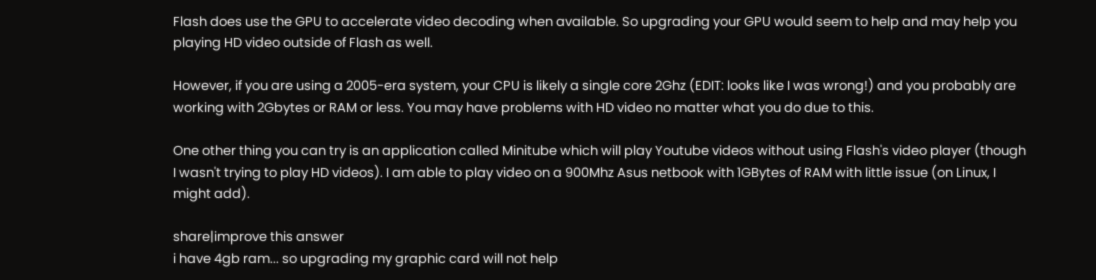Flash does use the GPU to accelerate video decoding when available. So upgrading your GPU would seem to help and may help you playing HD video outside of Flash as well.

However, if you are using a 2005-era system, your CPU is likely a single core 2Ghz (EDIT: looks like I was wrong!) and you probably are working with 2Gbytes or RAM or less. You may have problems with HD video no matter what you do due to this.

One other thing you can try is an application called Minitube which will play Youtube videos without using Flash's video player (though I wasn't trying to play HD videos). I am able to play video on a 900Mhz Asus netbook with 1GBytes of RAM with little issue (on Linux, I might add).

share|improve this answer
i have 4gb ram... so upgrading my graphic card will not help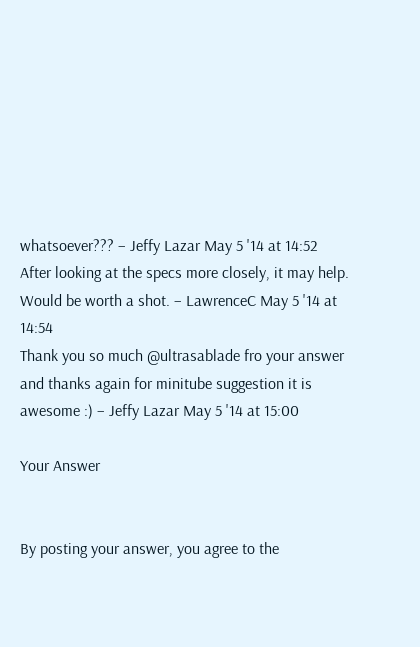whatsoever??? – Jeffy Lazar May 5 '14 at 14:52
After looking at the specs more closely, it may help. Would be worth a shot. – LawrenceC May 5 '14 at 14:54
Thank you so much @ultrasablade fro your answer and thanks again for minitube suggestion it is awesome :) – Jeffy Lazar May 5 '14 at 15:00

Your Answer


By posting your answer, you agree to the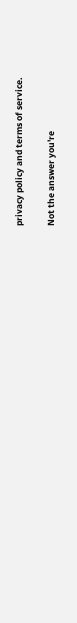privacy policy and terms of service.

Not the answer you're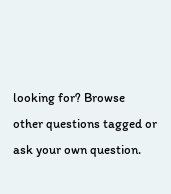looking for? Browse other questions tagged or ask your own question.